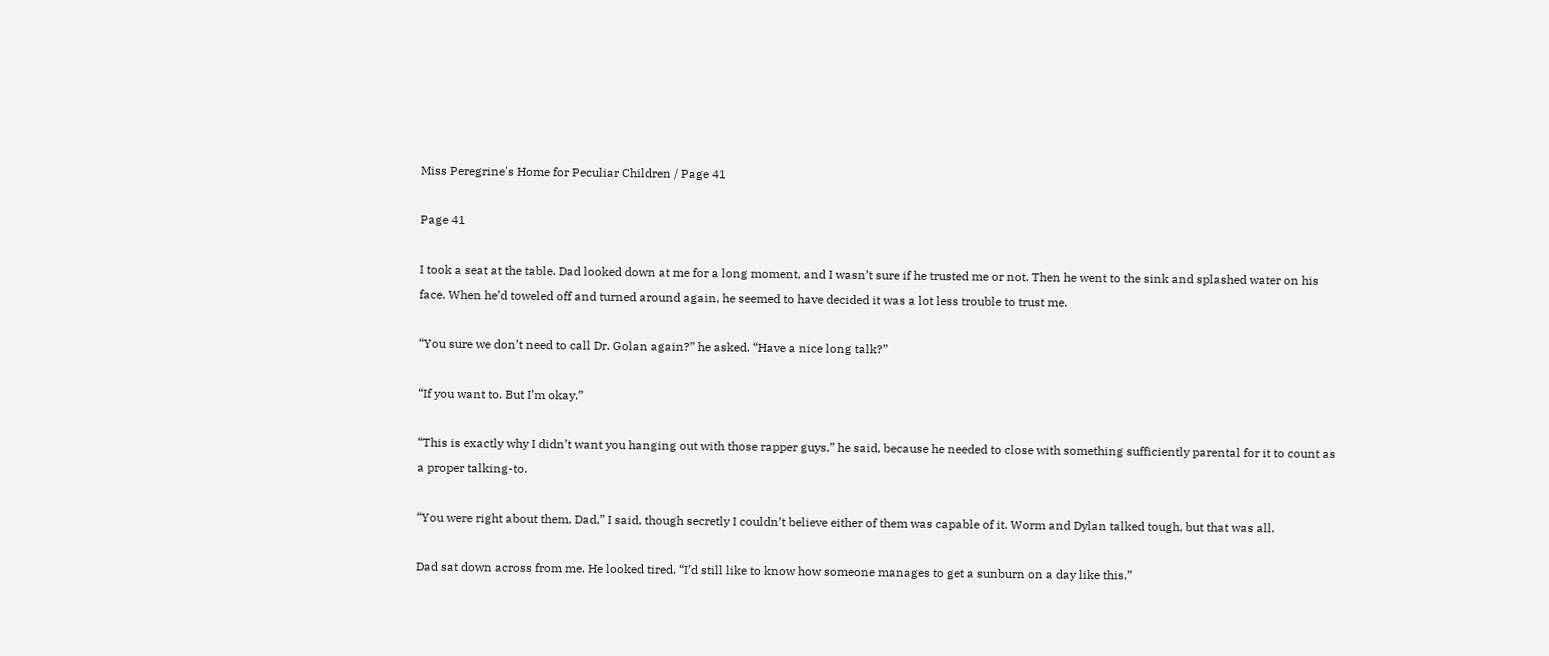Miss Peregrine's Home for Peculiar Children / Page 41

Page 41

I took a seat at the table. Dad looked down at me for a long moment, and I wasn’t sure if he trusted me or not. Then he went to the sink and splashed water on his face. When he’d toweled off and turned around again, he seemed to have decided it was a lot less trouble to trust me.

“You sure we don’t need to call Dr. Golan again?” he asked. “Have a nice long talk?”

“If you want to. But I’m okay.”

“This is exactly why I didn’t want you hanging out with those rapper guys,” he said, because he needed to close with something sufficiently parental for it to count as a proper talking-to.

“You were right about them, Dad,” I said, though secretly I couldn’t believe either of them was capable of it. Worm and Dylan talked tough, but that was all.

Dad sat down across from me. He looked tired. “I’d still like to know how someone manages to get a sunburn on a day like this.”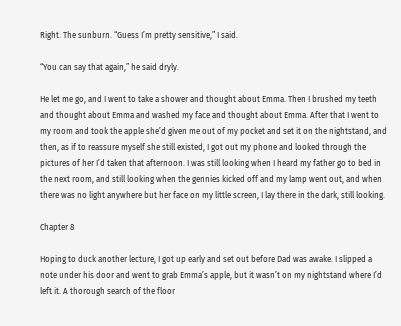Right. The sunburn. “Guess I’m pretty sensitive,” I said.

“You can say that again,” he said dryly.

He let me go, and I went to take a shower and thought about Emma. Then I brushed my teeth and thought about Emma and washed my face and thought about Emma. After that I went to my room and took the apple she’d given me out of my pocket and set it on the nightstand, and then, as if to reassure myself she still existed, I got out my phone and looked through the pictures of her I’d taken that afternoon. I was still looking when I heard my father go to bed in the next room, and still looking when the gennies kicked off and my lamp went out, and when there was no light anywhere but her face on my little screen, I lay there in the dark, still looking.

Chapter 8

Hoping to duck another lecture, I got up early and set out before Dad was awake. I slipped a note under his door and went to grab Emma’s apple, but it wasn’t on my nightstand where I’d left it. A thorough search of the floor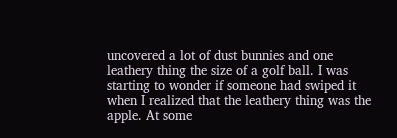uncovered a lot of dust bunnies and one leathery thing the size of a golf ball. I was starting to wonder if someone had swiped it when I realized that the leathery thing was the apple. At some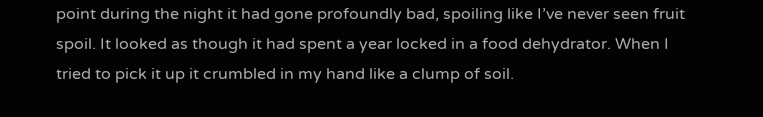point during the night it had gone profoundly bad, spoiling like I’ve never seen fruit spoil. It looked as though it had spent a year locked in a food dehydrator. When I tried to pick it up it crumbled in my hand like a clump of soil.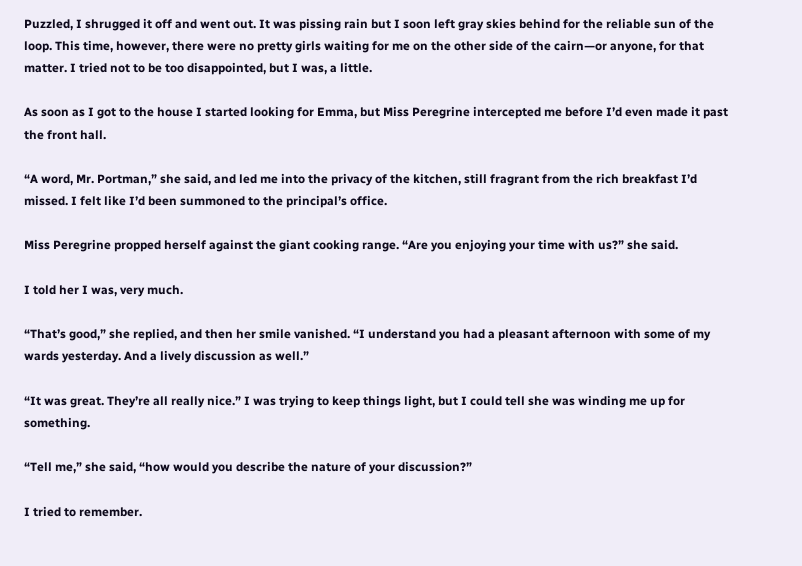Puzzled, I shrugged it off and went out. It was pissing rain but I soon left gray skies behind for the reliable sun of the loop. This time, however, there were no pretty girls waiting for me on the other side of the cairn—or anyone, for that matter. I tried not to be too disappointed, but I was, a little.

As soon as I got to the house I started looking for Emma, but Miss Peregrine intercepted me before I’d even made it past the front hall.

“A word, Mr. Portman,” she said, and led me into the privacy of the kitchen, still fragrant from the rich breakfast I’d missed. I felt like I’d been summoned to the principal’s office.

Miss Peregrine propped herself against the giant cooking range. “Are you enjoying your time with us?” she said.

I told her I was, very much.

“That’s good,” she replied, and then her smile vanished. “I understand you had a pleasant afternoon with some of my wards yesterday. And a lively discussion as well.”

“It was great. They’re all really nice.” I was trying to keep things light, but I could tell she was winding me up for something.

“Tell me,” she said, “how would you describe the nature of your discussion?”

I tried to remember.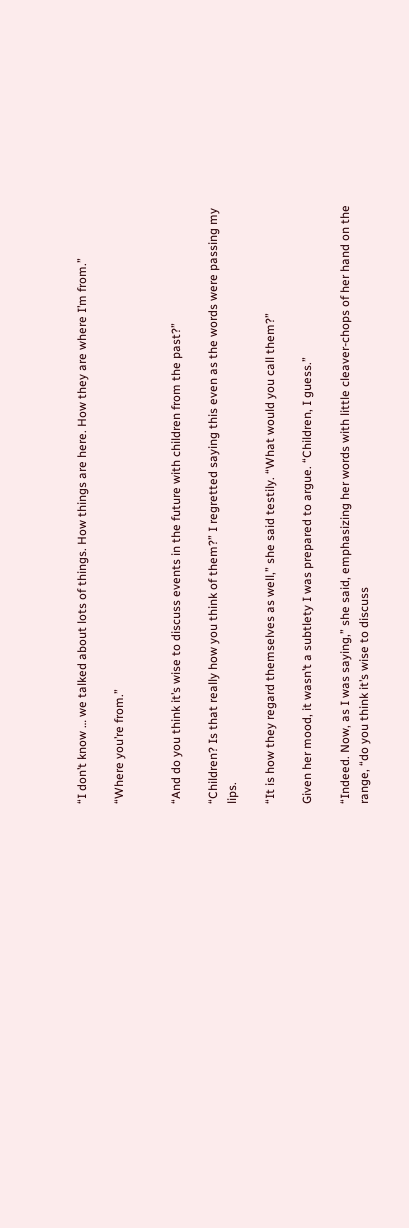“I don’t know … we talked about lots of things. How things are here. How they are where I’m from.”

“Where you’re from.”


“And do you think it’s wise to discuss events in the future with children from the past?”

“Children? Is that really how you think of them?” I regretted saying this even as the words were passing my lips.

“It is how they regard themselves as well,” she said testily. “What would you call them?”

Given her mood, it wasn’t a subtlety I was prepared to argue. “Children, I guess.”

“Indeed. Now, as I was saying,” she said, emphasizing her words with little cleaver-chops of her hand on the range, “do you think it’s wise to discuss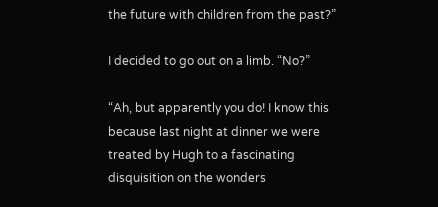the future with children from the past?”

I decided to go out on a limb. “No?”

“Ah, but apparently you do! I know this because last night at dinner we were treated by Hugh to a fascinating disquisition on the wonders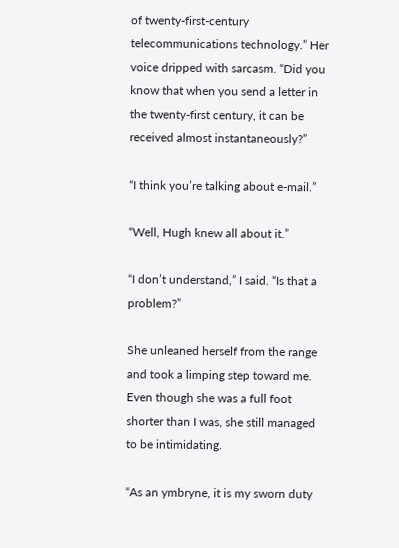of twenty-first-century telecommunications technology.” Her voice dripped with sarcasm. “Did you know that when you send a letter in the twenty-first century, it can be received almost instantaneously?”

“I think you’re talking about e-mail.”

“Well, Hugh knew all about it.”

“I don’t understand,” I said. “Is that a problem?”

She unleaned herself from the range and took a limping step toward me. Even though she was a full foot shorter than I was, she still managed to be intimidating.

“As an ymbryne, it is my sworn duty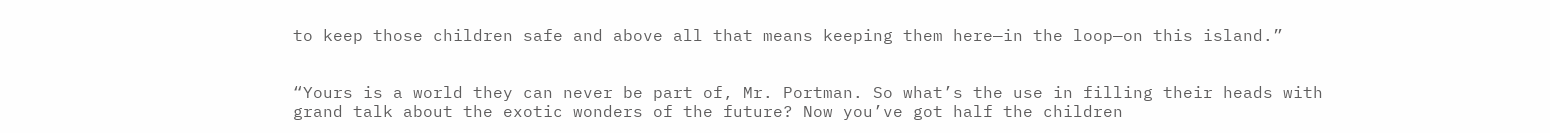to keep those children safe and above all that means keeping them here—in the loop—on this island.”


“Yours is a world they can never be part of, Mr. Portman. So what’s the use in filling their heads with grand talk about the exotic wonders of the future? Now you’ve got half the children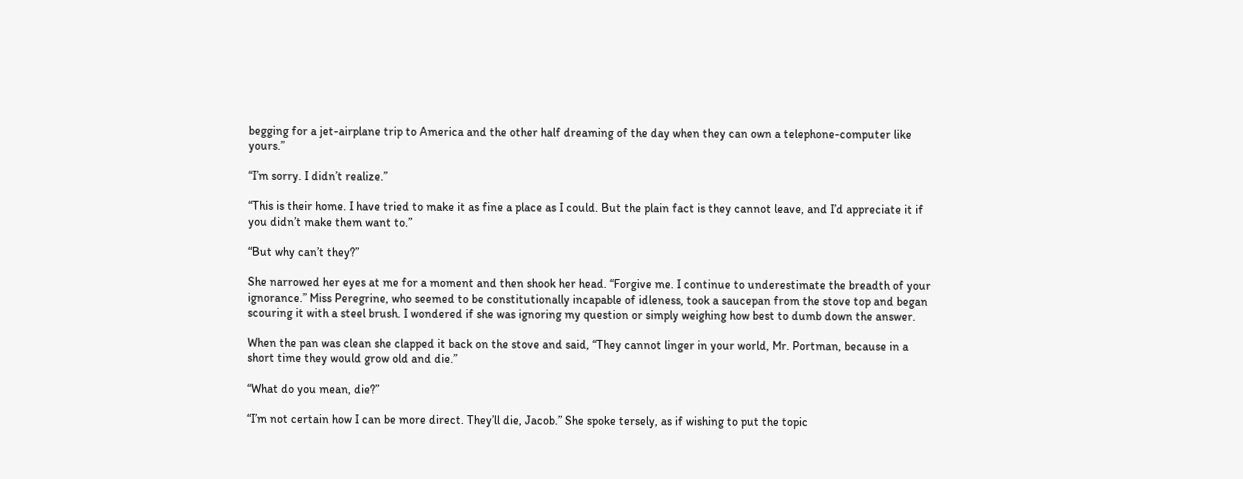begging for a jet-airplane trip to America and the other half dreaming of the day when they can own a telephone-computer like yours.”

“I’m sorry. I didn’t realize.”

“This is their home. I have tried to make it as fine a place as I could. But the plain fact is they cannot leave, and I’d appreciate it if you didn’t make them want to.”

“But why can’t they?”

She narrowed her eyes at me for a moment and then shook her head. “Forgive me. I continue to underestimate the breadth of your ignorance.” Miss Peregrine, who seemed to be constitutionally incapable of idleness, took a saucepan from the stove top and began scouring it with a steel brush. I wondered if she was ignoring my question or simply weighing how best to dumb down the answer.

When the pan was clean she clapped it back on the stove and said, “They cannot linger in your world, Mr. Portman, because in a short time they would grow old and die.”

“What do you mean, die?”

“I’m not certain how I can be more direct. They’ll die, Jacob.” She spoke tersely, as if wishing to put the topic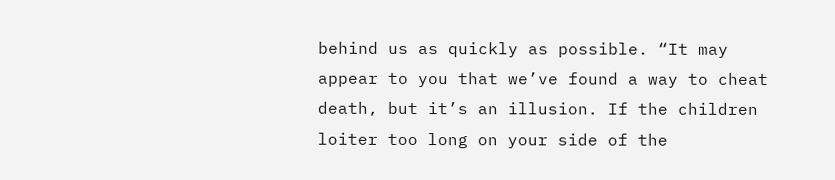behind us as quickly as possible. “It may appear to you that we’ve found a way to cheat death, but it’s an illusion. If the children loiter too long on your side of the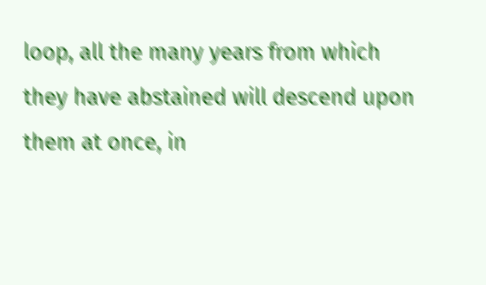loop, all the many years from which they have abstained will descend upon them at once, in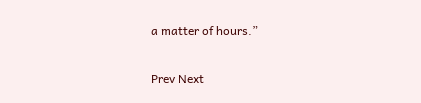a matter of hours.”

Prev Next